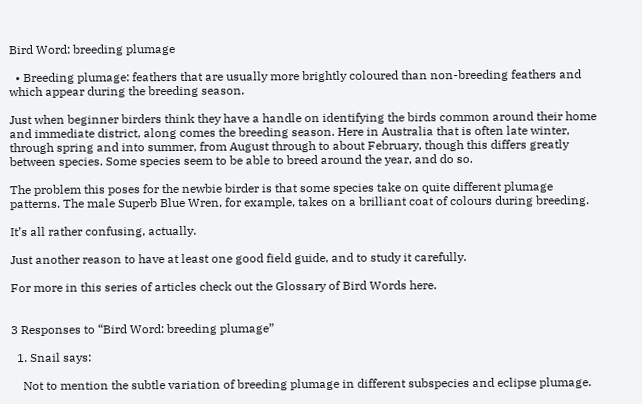Bird Word: breeding plumage

  • Breeding plumage: feathers that are usually more brightly coloured than non-breeding feathers and which appear during the breeding season.

Just when beginner birders think they have a handle on identifying the birds common around their home and immediate district, along comes the breeding season. Here in Australia that is often late winter, through spring and into summer, from August through to about February, though this differs greatly between species. Some species seem to be able to breed around the year, and do so.

The problem this poses for the newbie birder is that some species take on quite different plumage patterns. The male Superb Blue Wren, for example, takes on a brilliant coat of colours during breeding.

It’s all rather confusing, actually.

Just another reason to have at least one good field guide, and to study it carefully.

For more in this series of articles check out the Glossary of Bird Words here.


3 Responses to “Bird Word: breeding plumage”

  1. Snail says:

    Not to mention the subtle variation of breeding plumage in different subspecies and eclipse plumage.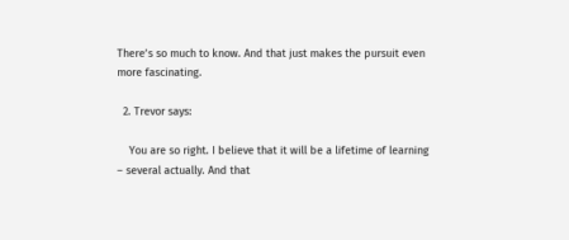There’s so much to know. And that just makes the pursuit even more fascinating.

  2. Trevor says:

    You are so right. I believe that it will be a lifetime of learning – several actually. And that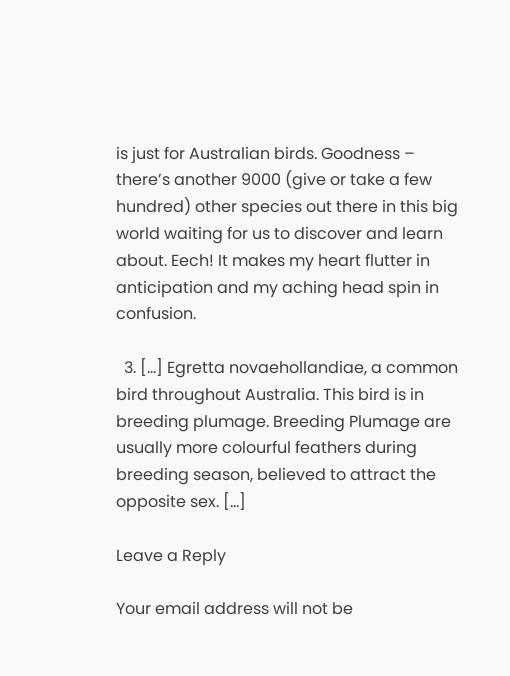is just for Australian birds. Goodness – there’s another 9000 (give or take a few hundred) other species out there in this big world waiting for us to discover and learn about. Eech! It makes my heart flutter in anticipation and my aching head spin in confusion.

  3. […] Egretta novaehollandiae, a common bird throughout Australia. This bird is in breeding plumage. Breeding Plumage are usually more colourful feathers during breeding season, believed to attract the opposite sex. […]

Leave a Reply

Your email address will not be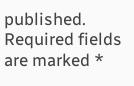published. Required fields are marked *